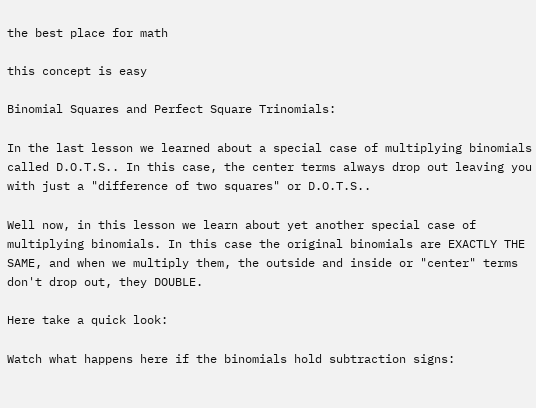the best place for math

this concept is easy

Binomial Squares and Perfect Square Trinomials:

In the last lesson we learned about a special case of multiplying binomials called D.O.T.S.. In this case, the center terms always drop out leaving you with just a "difference of two squares" or D.O.T.S..

Well now, in this lesson we learn about yet another special case of multiplying binomials. In this case the original binomials are EXACTLY THE SAME, and when we multiply them, the outside and inside or "center" terms don't drop out, they DOUBLE.

Here take a quick look:

Watch what happens here if the binomials hold subtraction signs: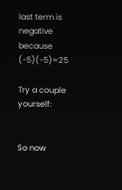last term is negative because (-5)(-5)=25

Try a couple yourself:


So now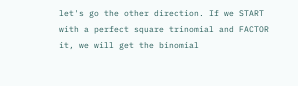let's go the other direction. If we START with a perfect square trinomial and FACTOR it, we will get the binomial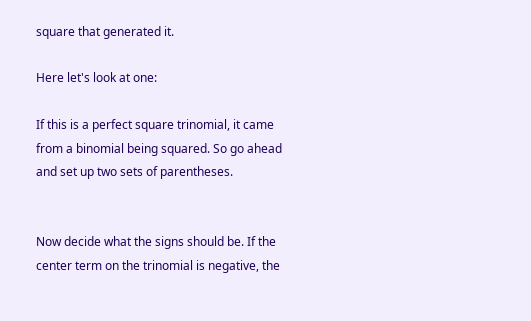square that generated it.

Here let's look at one:

If this is a perfect square trinomial, it came from a binomial being squared. So go ahead and set up two sets of parentheses.


Now decide what the signs should be. If the center term on the trinomial is negative, the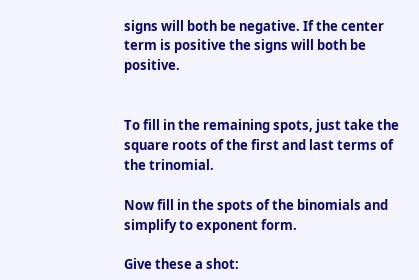signs will both be negative. If the center term is positive the signs will both be positive.


To fill in the remaining spots, just take the square roots of the first and last terms of the trinomial.

Now fill in the spots of the binomials and simplify to exponent form.

Give these a shot: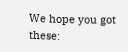We hope you got these: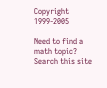Copyright 1999-2005

Need to find a math topic? Search this site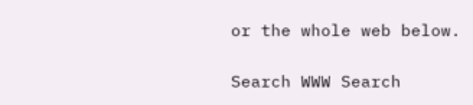or the whole web below.

Search WWW Search